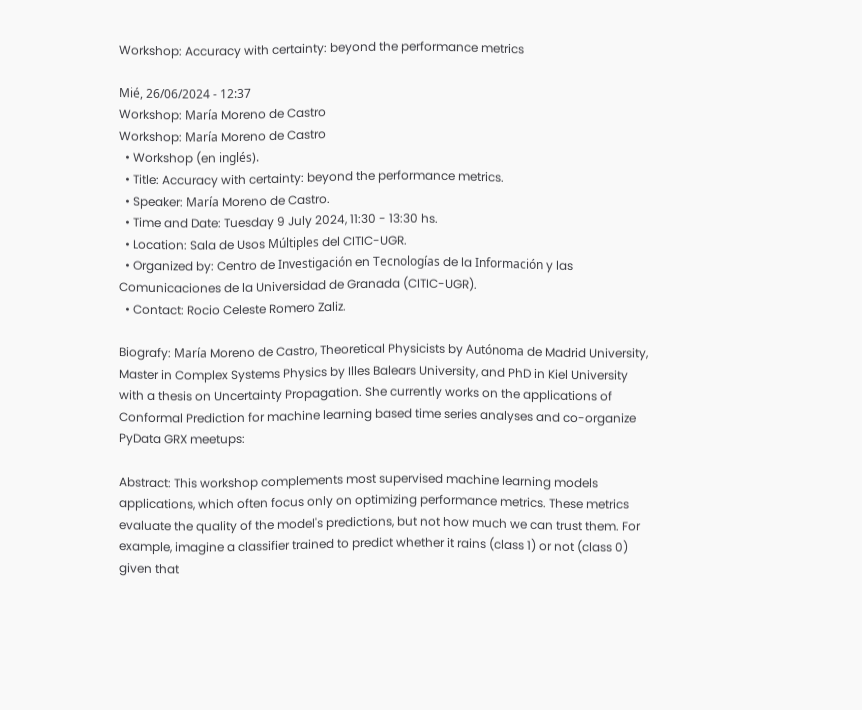Workshop: Accuracy with certainty: beyond the performance metrics

Mié, 26/06/2024 - 12:37
Workshop: María Moreno de Castro
Workshop: María Moreno de Castro
  • Workshop (en inglés).
  • Title: Accuracy with certainty: beyond the performance metrics.
  • Speaker: María Moreno de Castro.
  • Time and Date: Tuesday 9 July 2024, 11:30 - 13:30 hs.
  • Location: Sala de Usos Múltiples del CITIC-UGR.
  • Organized by: Centro de Investigación en Tecnologías de la Información y las Comunicaciones de la Universidad de Granada (CITIC-UGR).
  • Contact: Rocio Celeste Romero Zaliz.

Biografy: María Moreno de Castro, Theoretical Physicists by Autónoma de Madrid University, Master in Complex Systems Physics by Illes Balears University, and PhD in Kiel University with a thesis on Uncertainty Propagation. She currently works on the applications of Conformal Prediction for machine learning based time series analyses and co-organize PyData GRX meetups:

Abstract: This workshop complements most supervised machine learning models applications, which often focus only on optimizing performance metrics. These metrics evaluate the quality of the model's predictions, but not how much we can trust them. For example, imagine a classifier trained to predict whether it rains (class 1) or not (class 0) given that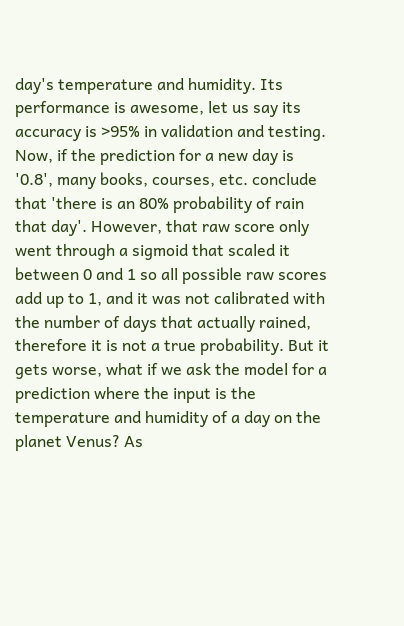day's temperature and humidity. Its performance is awesome, let us say its accuracy is >95% in validation and testing. Now, if the prediction for a new day is '0.8', many books, courses, etc. conclude that 'there is an 80% probability of rain that day'. However, that raw score only went through a sigmoid that scaled it between 0 and 1 so all possible raw scores add up to 1, and it was not calibrated with the number of days that actually rained, therefore it is not a true probability. But it gets worse, what if we ask the model for a prediction where the input is the temperature and humidity of a day on the planet Venus? As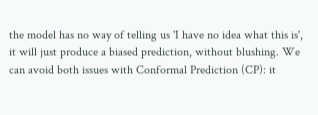the model has no way of telling us 'I have no idea what this is', it will just produce a biased prediction, without blushing. We can avoid both issues with Conformal Prediction (CP): it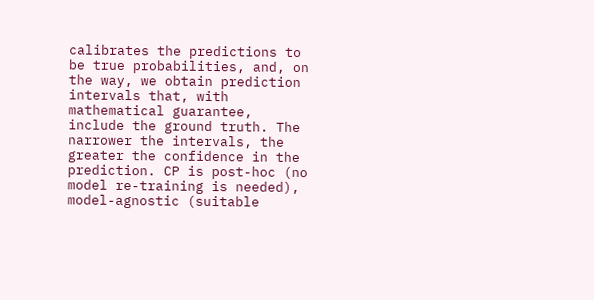calibrates the predictions to be true probabilities, and, on the way, we obtain prediction intervals that, with mathematical guarantee, include the ground truth. The narrower the intervals, the greater the confidence in the prediction. CP is post-hoc (no model re-training is needed), model-agnostic (suitable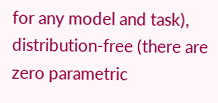for any model and task), distribution-free (there are zero parametric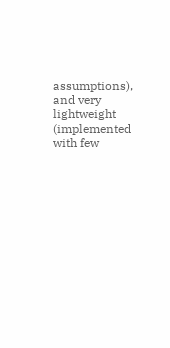assumptions), and very lightweight (implemented with few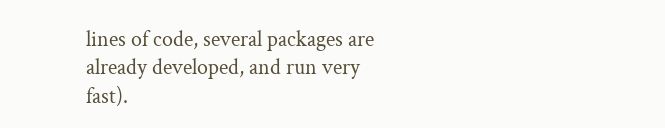lines of code, several packages are already developed, and run very fast).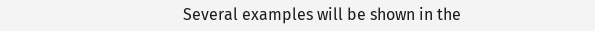Several examples will be shown in the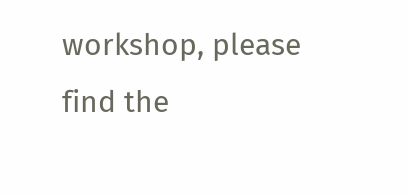workshop, please find the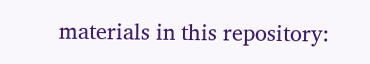materials in this repository: